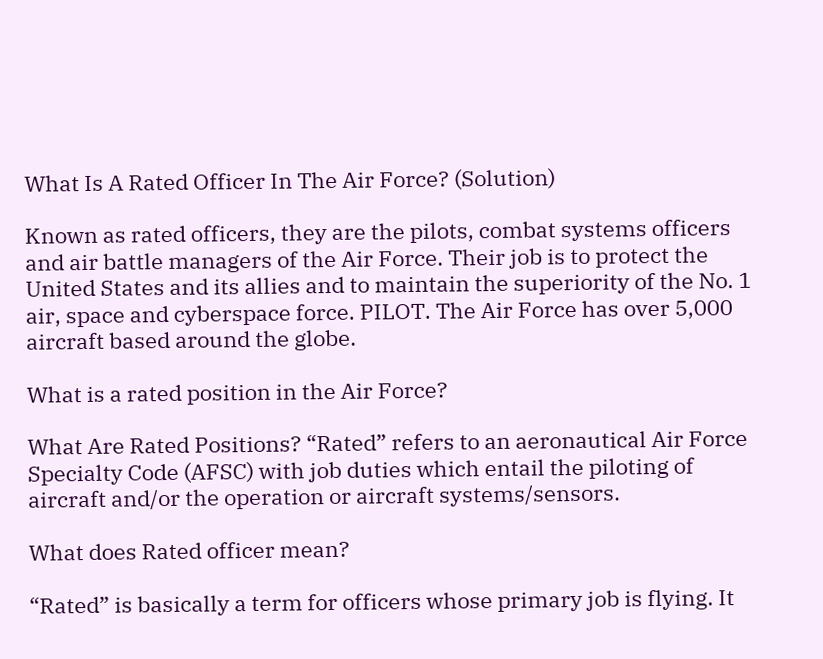What Is A Rated Officer In The Air Force? (Solution)

Known as rated officers, they are the pilots, combat systems officers and air battle managers of the Air Force. Their job is to protect the United States and its allies and to maintain the superiority of the No. 1 air, space and cyberspace force. PILOT. The Air Force has over 5,000 aircraft based around the globe.

What is a rated position in the Air Force?

What Are Rated Positions? “Rated” refers to an aeronautical Air Force Specialty Code (AFSC) with job duties which entail the piloting of aircraft and/or the operation or aircraft systems/sensors.

What does Rated officer mean?

“Rated” is basically a term for officers whose primary job is flying. It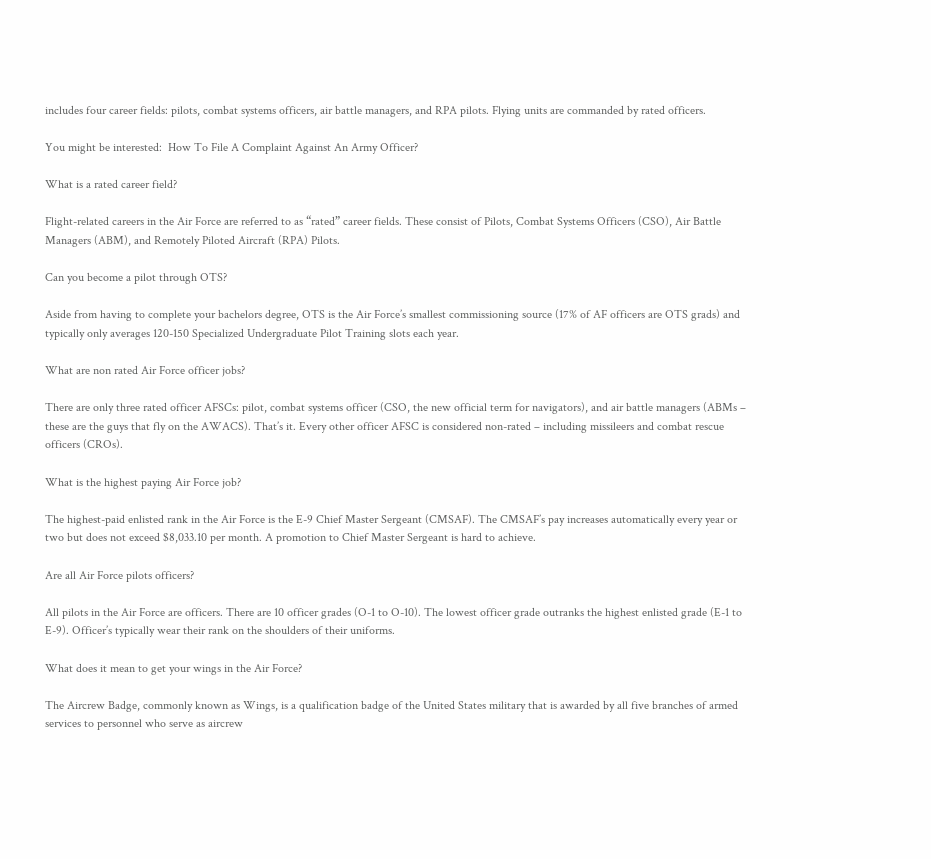includes four career fields: pilots, combat systems officers, air battle managers, and RPA pilots. Flying units are commanded by rated officers.

You might be interested:  How To File A Complaint Against An Army Officer?

What is a rated career field?

Flight-related careers in the Air Force are referred to as “rated” career fields. These consist of Pilots, Combat Systems Officers (CSO), Air Battle Managers (ABM), and Remotely Piloted Aircraft (RPA) Pilots.

Can you become a pilot through OTS?

Aside from having to complete your bachelors degree, OTS is the Air Force’s smallest commissioning source (17% of AF officers are OTS grads) and typically only averages 120-150 Specialized Undergraduate Pilot Training slots each year.

What are non rated Air Force officer jobs?

There are only three rated officer AFSCs: pilot, combat systems officer (CSO, the new official term for navigators), and air battle managers (ABMs – these are the guys that fly on the AWACS). That’s it. Every other officer AFSC is considered non-rated – including missileers and combat rescue officers (CROs).

What is the highest paying Air Force job?

The highest-paid enlisted rank in the Air Force is the E-9 Chief Master Sergeant (CMSAF). The CMSAF’s pay increases automatically every year or two but does not exceed $8,033.10 per month. A promotion to Chief Master Sergeant is hard to achieve.

Are all Air Force pilots officers?

All pilots in the Air Force are officers. There are 10 officer grades (O-1 to O-10). The lowest officer grade outranks the highest enlisted grade (E-1 to E-9). Officer’s typically wear their rank on the shoulders of their uniforms.

What does it mean to get your wings in the Air Force?

The Aircrew Badge, commonly known as Wings, is a qualification badge of the United States military that is awarded by all five branches of armed services to personnel who serve as aircrew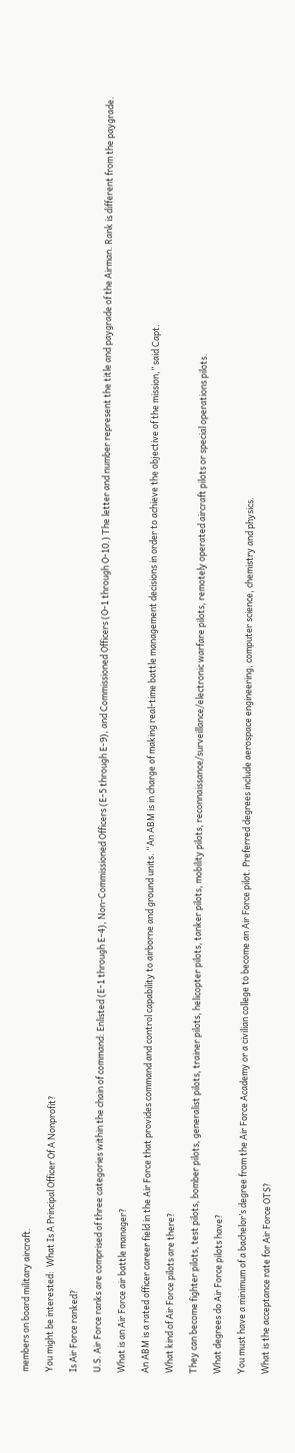members on board military aircraft.

You might be interested:  What Is A Principal Officer Of A Nonprofit?

Is Air Force ranked?

U.S. Air Force ranks are comprised of three categories within the chain of command: Enlisted (E-1 through E-4), Non-Commissioned Officers (E-5 through E-9), and Commissioned Officers (O-1 through O-10.) The letter and number represent the title and paygrade of the Airman. Rank is different from the paygrade.

What is an Air Force air battle manager?

An ABM is a rated officer career field in the Air Force that provides command and control capability to airborne and ground units. “An ABM is in charge of making real-time battle management decisions in order to achieve the objective of the mission,” said Capt.

What kind of Air Force pilots are there?

They can become fighter pilots, test pilots, bomber pilots, generalist pilots, trainer pilots, helicopter pilots, tanker pilots, mobility pilots, reconnaissance/surveillance/electronic warfare pilots, remotely operated aircraft pilots or special operations pilots.

What degrees do Air Force pilots have?

You must have a minimum of a bachelor’s degree from the Air Force Academy or a civilian college to become an Air Force pilot. Preferred degrees include aerospace engineering, computer science, chemistry and physics.

What is the acceptance rate for Air Force OTS?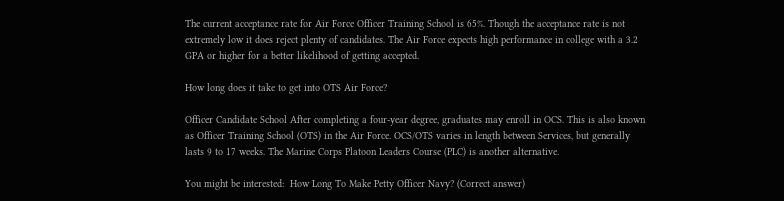The current acceptance rate for Air Force Officer Training School is 65%. Though the acceptance rate is not extremely low it does reject plenty of candidates. The Air Force expects high performance in college with a 3.2 GPA or higher for a better likelihood of getting accepted.

How long does it take to get into OTS Air Force?

Officer Candidate School After completing a four-year degree, graduates may enroll in OCS. This is also known as Officer Training School (OTS) in the Air Force. OCS/OTS varies in length between Services, but generally lasts 9 to 17 weeks. The Marine Corps Platoon Leaders Course (PLC) is another alternative.

You might be interested:  How Long To Make Petty Officer Navy? (Correct answer)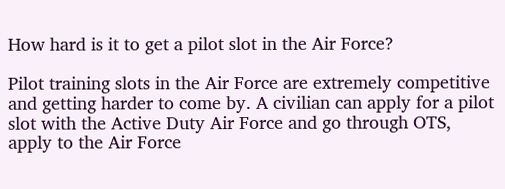How hard is it to get a pilot slot in the Air Force?

Pilot training slots in the Air Force are extremely competitive and getting harder to come by. A civilian can apply for a pilot slot with the Active Duty Air Force and go through OTS, apply to the Air Force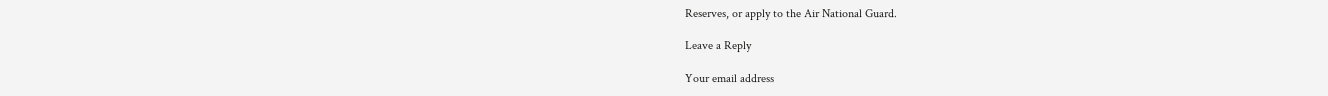Reserves, or apply to the Air National Guard.

Leave a Reply

Your email address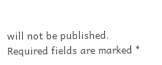will not be published. Required fields are marked *